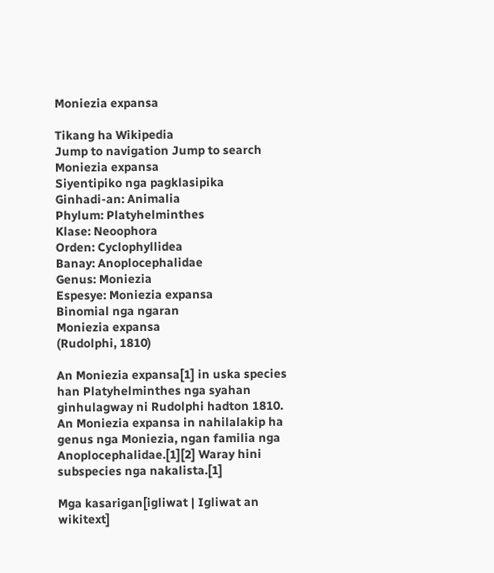Moniezia expansa

Tikang ha Wikipedia
Jump to navigation Jump to search
Moniezia expansa
Siyentipiko nga pagklasipika
Ginhadi-an: Animalia
Phylum: Platyhelminthes
Klase: Neoophora
Orden: Cyclophyllidea
Banay: Anoplocephalidae
Genus: Moniezia
Espesye: Moniezia expansa
Binomial nga ngaran
Moniezia expansa
(Rudolphi, 1810)

An Moniezia expansa[1] in uska species han Platyhelminthes nga syahan ginhulagway ni Rudolphi hadton 1810. An Moniezia expansa in nahilalakip ha genus nga Moniezia, ngan familia nga Anoplocephalidae.[1][2] Waray hini subspecies nga nakalista.[1]

Mga kasarigan[igliwat | Igliwat an wikitext]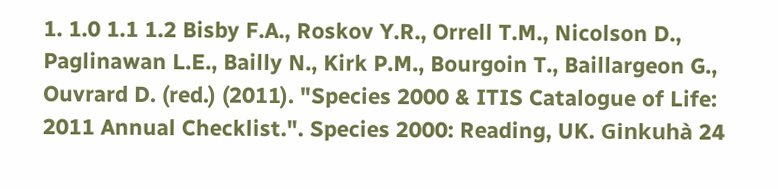1. 1.0 1.1 1.2 Bisby F.A., Roskov Y.R., Orrell T.M., Nicolson D., Paglinawan L.E., Bailly N., Kirk P.M., Bourgoin T., Baillargeon G., Ouvrard D. (red.) (2011). "Species 2000 & ITIS Catalogue of Life: 2011 Annual Checklist.". Species 2000: Reading, UK. Ginkuhà 24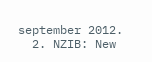september 2012.
  2. NZIB: New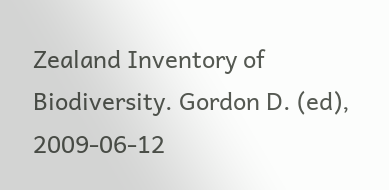Zealand Inventory of Biodiversity. Gordon D. (ed), 2009-06-12